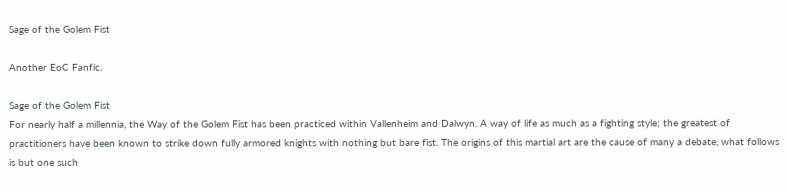Sage of the Golem Fist

Another EoC Fanfic.

Sage of the Golem Fist
For nearly half a millennia, the Way of the Golem Fist has been practiced within Vallenheim and Dalwyn. A way of life as much as a fighting style; the greatest of practitioners have been known to strike down fully armored knights with nothing but bare fist. The origins of this martial art are the cause of many a debate, what follows is but one such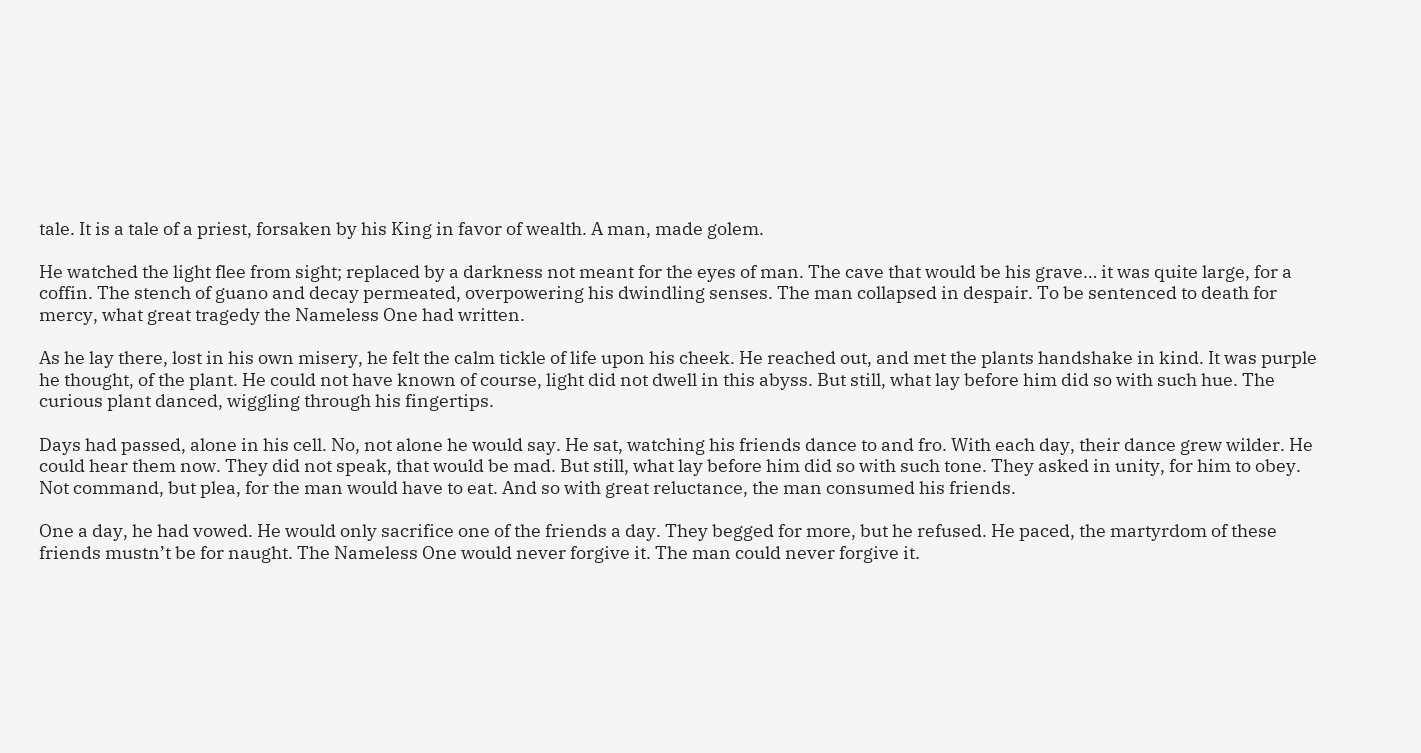tale. It is a tale of a priest, forsaken by his King in favor of wealth. A man, made golem.

He watched the light flee from sight; replaced by a darkness not meant for the eyes of man. The cave that would be his grave… it was quite large, for a coffin. The stench of guano and decay permeated, overpowering his dwindling senses. The man collapsed in despair. To be sentenced to death for mercy, what great tragedy the Nameless One had written.

As he lay there, lost in his own misery, he felt the calm tickle of life upon his cheek. He reached out, and met the plants handshake in kind. It was purple he thought, of the plant. He could not have known of course, light did not dwell in this abyss. But still, what lay before him did so with such hue. The curious plant danced, wiggling through his fingertips.

Days had passed, alone in his cell. No, not alone he would say. He sat, watching his friends dance to and fro. With each day, their dance grew wilder. He could hear them now. They did not speak, that would be mad. But still, what lay before him did so with such tone. They asked in unity, for him to obey. Not command, but plea, for the man would have to eat. And so with great reluctance, the man consumed his friends.

One a day, he had vowed. He would only sacrifice one of the friends a day. They begged for more, but he refused. He paced, the martyrdom of these friends mustn’t be for naught. The Nameless One would never forgive it. The man could never forgive it.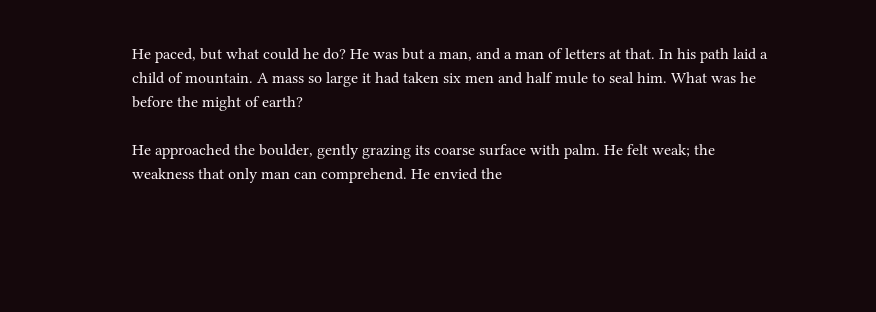He paced, but what could he do? He was but a man, and a man of letters at that. In his path laid a child of mountain. A mass so large it had taken six men and half mule to seal him. What was he before the might of earth?

He approached the boulder, gently grazing its coarse surface with palm. He felt weak; the weakness that only man can comprehend. He envied the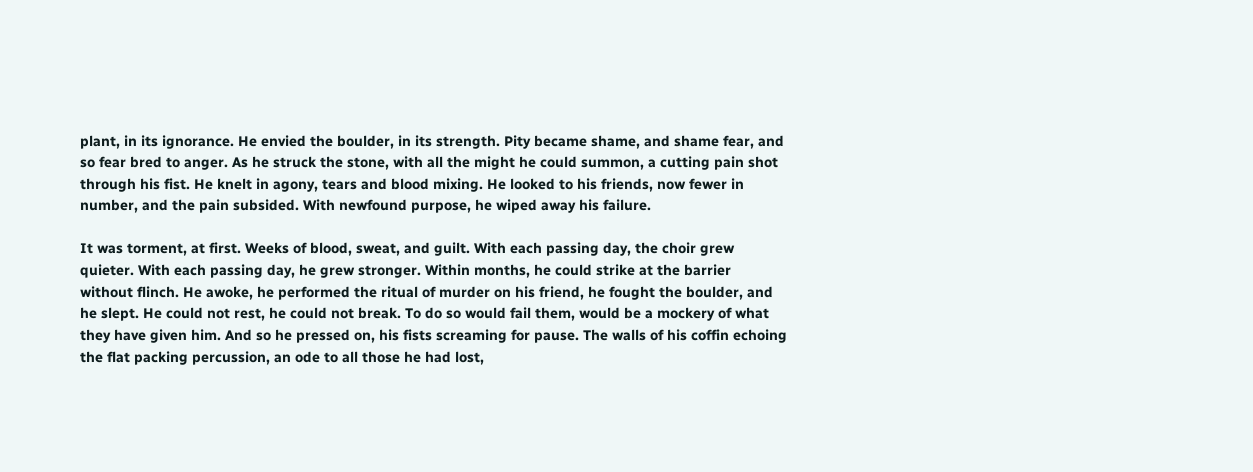plant, in its ignorance. He envied the boulder, in its strength. Pity became shame, and shame fear, and so fear bred to anger. As he struck the stone, with all the might he could summon, a cutting pain shot through his fist. He knelt in agony, tears and blood mixing. He looked to his friends, now fewer in number, and the pain subsided. With newfound purpose, he wiped away his failure.

It was torment, at first. Weeks of blood, sweat, and guilt. With each passing day, the choir grew quieter. With each passing day, he grew stronger. Within months, he could strike at the barrier without flinch. He awoke, he performed the ritual of murder on his friend, he fought the boulder, and he slept. He could not rest, he could not break. To do so would fail them, would be a mockery of what they have given him. And so he pressed on, his fists screaming for pause. The walls of his coffin echoing the flat packing percussion, an ode to all those he had lost,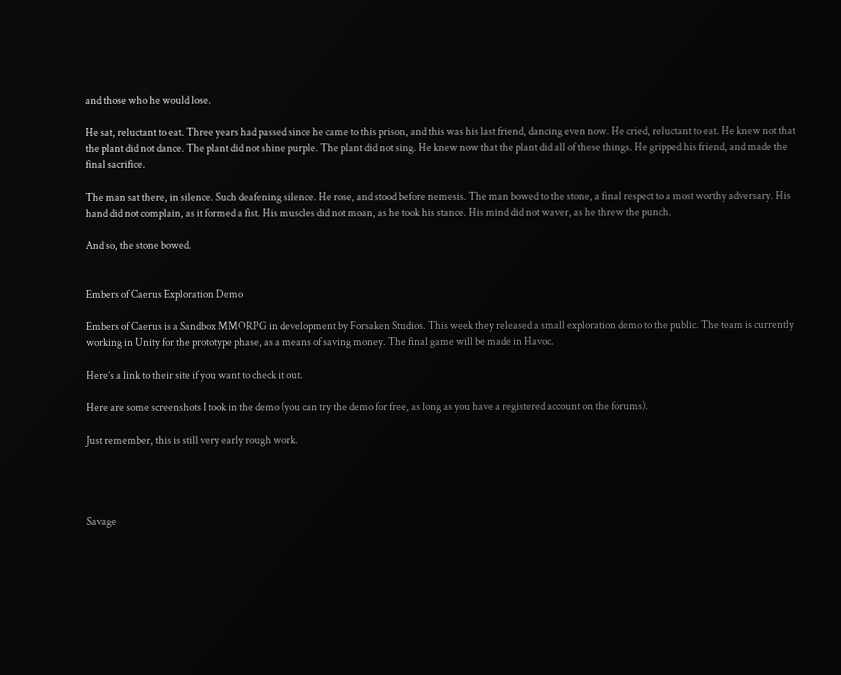and those who he would lose.

He sat, reluctant to eat. Three years had passed since he came to this prison, and this was his last friend, dancing even now. He cried, reluctant to eat. He knew not that the plant did not dance. The plant did not shine purple. The plant did not sing. He knew now that the plant did all of these things. He gripped his friend, and made the final sacrifice.

The man sat there, in silence. Such deafening silence. He rose, and stood before nemesis. The man bowed to the stone, a final respect to a most worthy adversary. His hand did not complain, as it formed a fist. His muscles did not moan, as he took his stance. His mind did not waver, as he threw the punch.

And so, the stone bowed.


Embers of Caerus Exploration Demo

Embers of Caerus is a Sandbox MMORPG in development by Forsaken Studios. This week they released a small exploration demo to the public. The team is currently working in Unity for the prototype phase, as a means of saving money. The final game will be made in Havoc.

Here’s a link to their site if you want to check it out.

Here are some screenshots I took in the demo (you can try the demo for free, as long as you have a registered account on the forums).

Just remember, this is still very early rough work.




Savage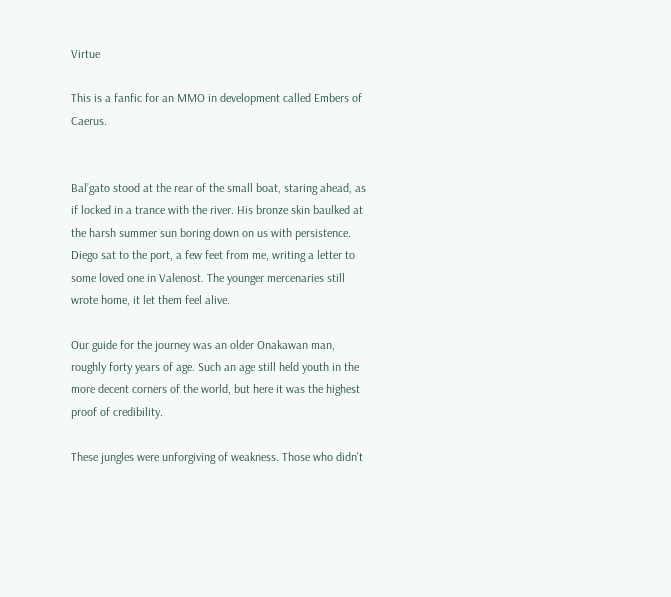Virtue

This is a fanfic for an MMO in development called Embers of Caerus.


Bal’gato stood at the rear of the small boat, staring ahead, as if locked in a trance with the river. His bronze skin baulked at the harsh summer sun boring down on us with persistence. Diego sat to the port, a few feet from me, writing a letter to some loved one in Valenost. The younger mercenaries still wrote home, it let them feel alive.

Our guide for the journey was an older Onakawan man, roughly forty years of age. Such an age still held youth in the more decent corners of the world, but here it was the highest proof of credibility.

These jungles were unforgiving of weakness. Those who didn’t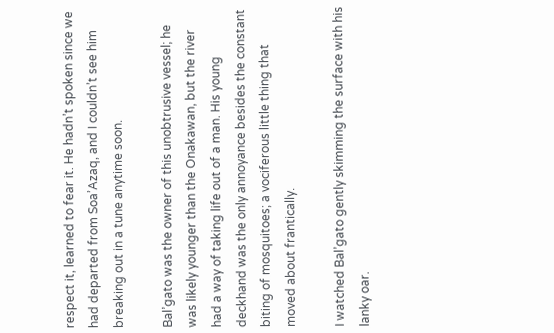respect it, learned to fear it. He hadn’t spoken since we had departed from Soa’Azaq, and I couldn’t see him breaking out in a tune anytime soon.

Bal’gato was the owner of this unobtrusive vessel; he was likely younger than the Onakawan, but the river had a way of taking life out of a man. His young deckhand was the only annoyance besides the constant biting of mosquitoes; a vociferous little thing that moved about frantically.

I watched Bal’gato gently skimming the surface with his lanky oar.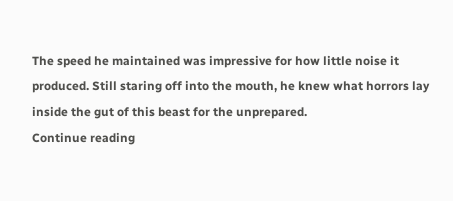The speed he maintained was impressive for how little noise it produced. Still staring off into the mouth, he knew what horrors lay inside the gut of this beast for the unprepared.
Continue reading